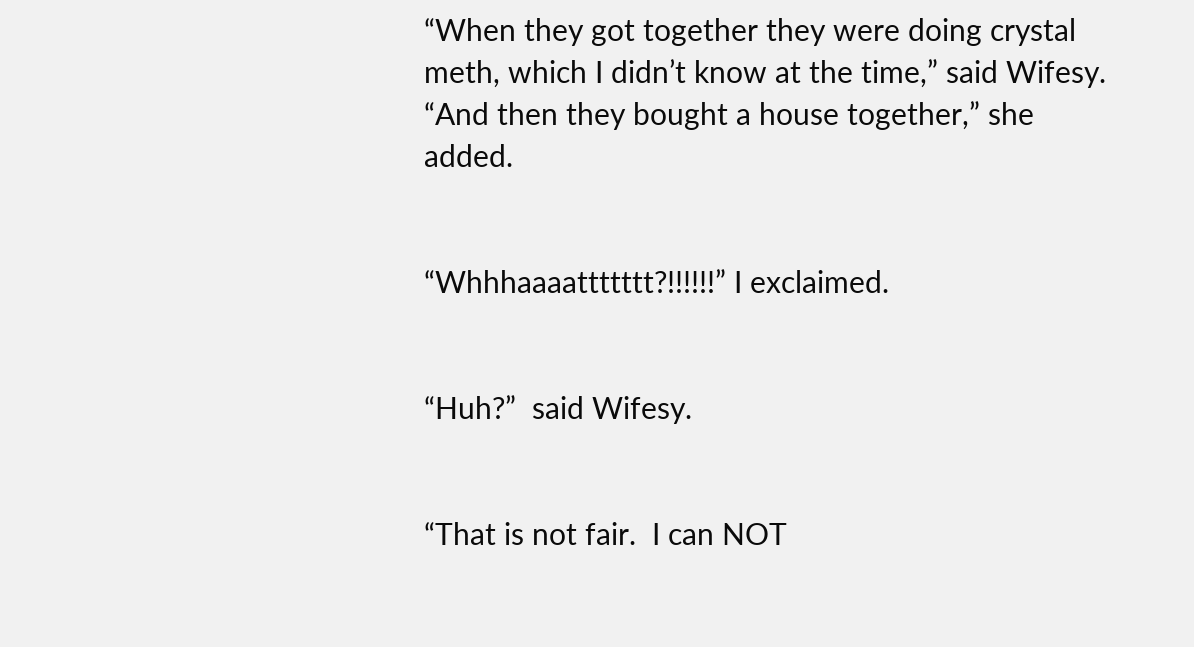“When they got together they were doing crystal meth, which I didn’t know at the time,” said Wifesy.  “And then they bought a house together,” she added.


“Whhhaaaattttttt?!!!!!!” I exclaimed.


“Huh?”  said Wifesy.


“That is not fair.  I can NOT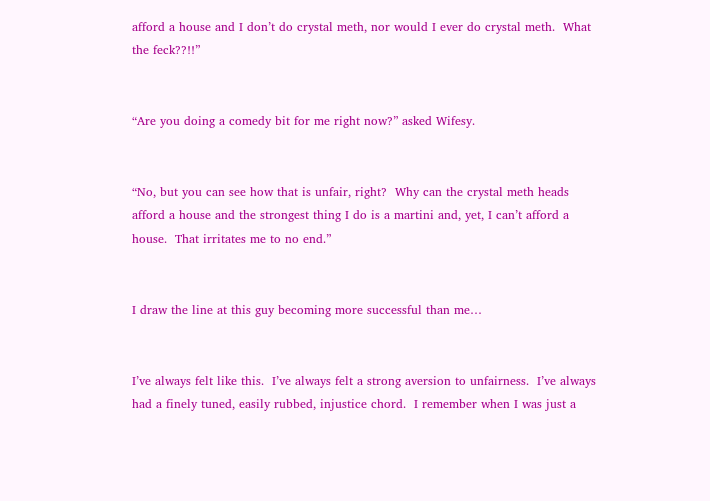afford a house and I don’t do crystal meth, nor would I ever do crystal meth.  What the feck??!!”


“Are you doing a comedy bit for me right now?” asked Wifesy.


“No, but you can see how that is unfair, right?  Why can the crystal meth heads afford a house and the strongest thing I do is a martini and, yet, I can’t afford a house.  That irritates me to no end.”


I draw the line at this guy becoming more successful than me…


I’ve always felt like this.  I’ve always felt a strong aversion to unfairness.  I’ve always had a finely tuned, easily rubbed, injustice chord.  I remember when I was just a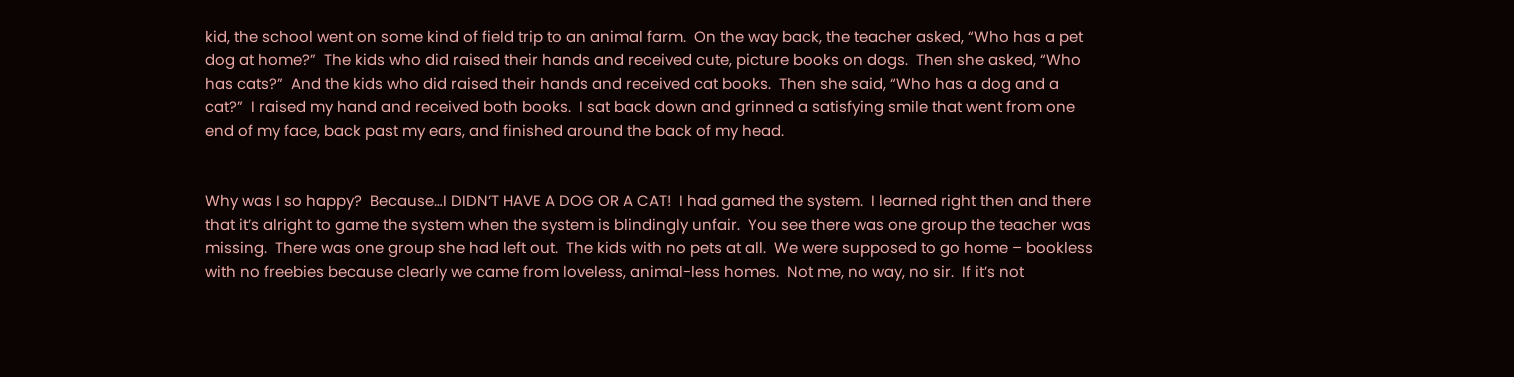kid, the school went on some kind of field trip to an animal farm.  On the way back, the teacher asked, “Who has a pet dog at home?”  The kids who did raised their hands and received cute, picture books on dogs.  Then she asked, “Who has cats?”  And the kids who did raised their hands and received cat books.  Then she said, “Who has a dog and a cat?”  I raised my hand and received both books.  I sat back down and grinned a satisfying smile that went from one end of my face, back past my ears, and finished around the back of my head.


Why was I so happy?  Because…I DIDN’T HAVE A DOG OR A CAT!  I had gamed the system.  I learned right then and there that it’s alright to game the system when the system is blindingly unfair.  You see there was one group the teacher was missing.  There was one group she had left out.  The kids with no pets at all.  We were supposed to go home – bookless with no freebies because clearly we came from loveless, animal-less homes.  Not me, no way, no sir.  If it’s not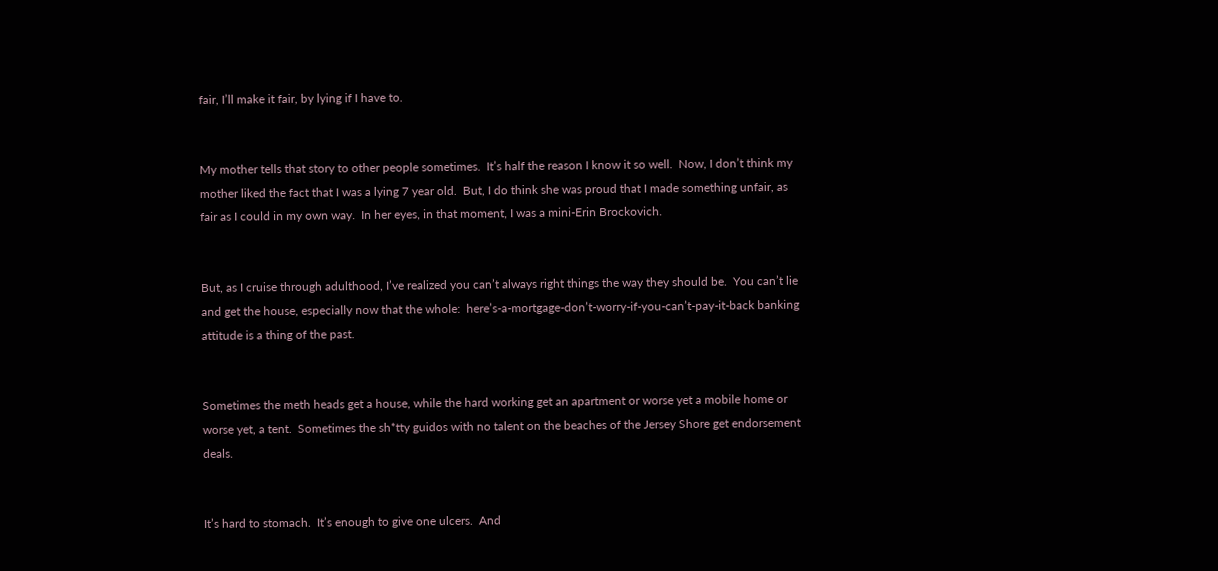fair, I’ll make it fair, by lying if I have to.


My mother tells that story to other people sometimes.  It’s half the reason I know it so well.  Now, I don’t think my mother liked the fact that I was a lying 7 year old.  But, I do think she was proud that I made something unfair, as fair as I could in my own way.  In her eyes, in that moment, I was a mini-Erin Brockovich.


But, as I cruise through adulthood, I’ve realized you can’t always right things the way they should be.  You can’t lie and get the house, especially now that the whole:  here’s-a-mortgage-don’t-worry-if-you-can’t-pay-it-back banking attitude is a thing of the past.


Sometimes the meth heads get a house, while the hard working get an apartment or worse yet a mobile home or worse yet, a tent.  Sometimes the sh*tty guidos with no talent on the beaches of the Jersey Shore get endorsement deals.


It’s hard to stomach.  It’s enough to give one ulcers.  And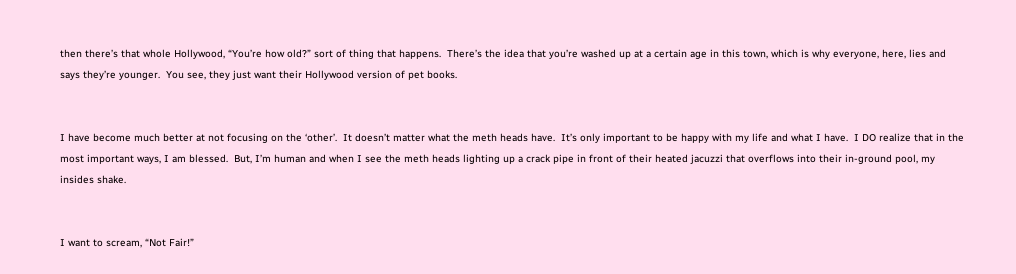then there’s that whole Hollywood, “You’re how old?” sort of thing that happens.  There’s the idea that you’re washed up at a certain age in this town, which is why everyone, here, lies and says they’re younger.  You see, they just want their Hollywood version of pet books.


I have become much better at not focusing on the ‘other’.  It doesn’t matter what the meth heads have.  It’s only important to be happy with my life and what I have.  I DO realize that in the most important ways, I am blessed.  But, I’m human and when I see the meth heads lighting up a crack pipe in front of their heated jacuzzi that overflows into their in-ground pool, my insides shake.


I want to scream, “Not Fair!”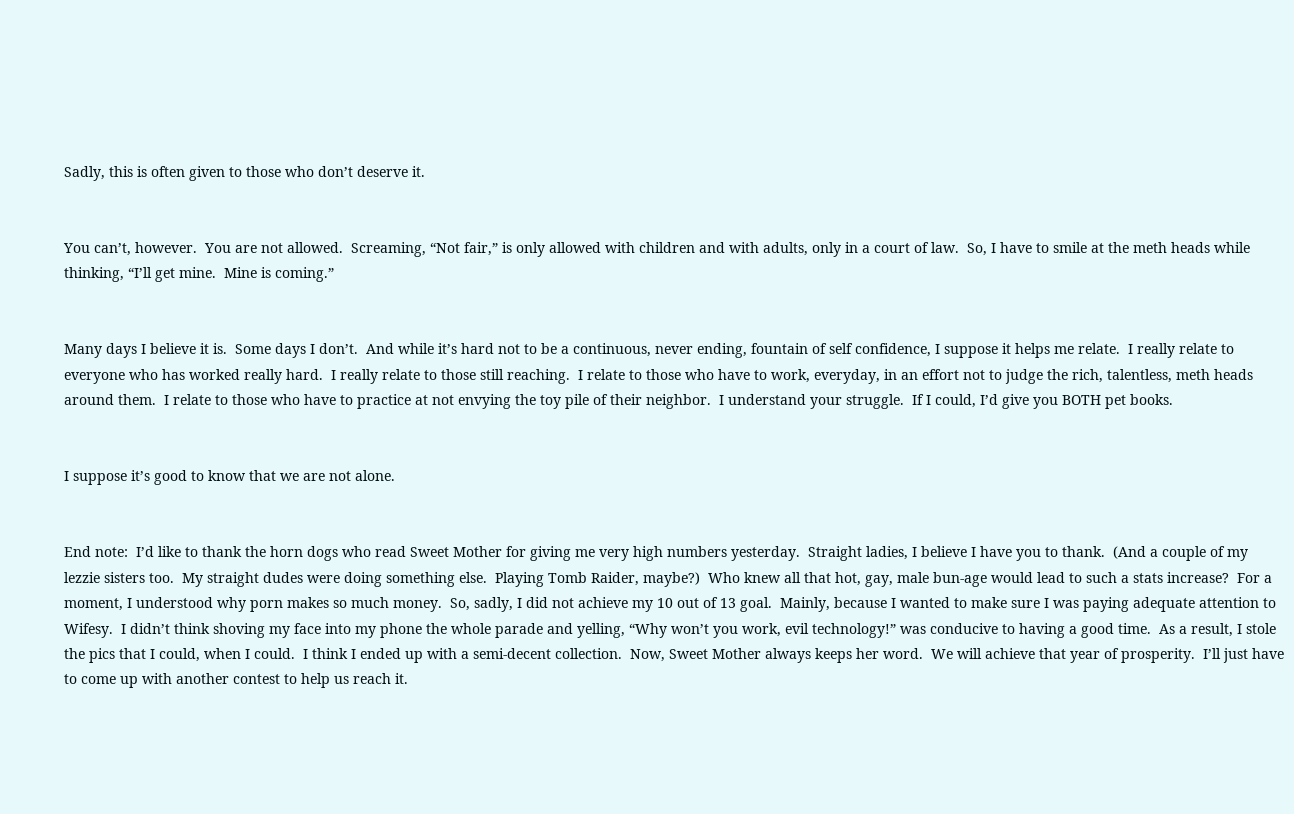Sadly, this is often given to those who don’t deserve it.


You can’t, however.  You are not allowed.  Screaming, “Not fair,” is only allowed with children and with adults, only in a court of law.  So, I have to smile at the meth heads while thinking, “I’ll get mine.  Mine is coming.”


Many days I believe it is.  Some days I don’t.  And while it’s hard not to be a continuous, never ending, fountain of self confidence, I suppose it helps me relate.  I really relate to everyone who has worked really hard.  I really relate to those still reaching.  I relate to those who have to work, everyday, in an effort not to judge the rich, talentless, meth heads around them.  I relate to those who have to practice at not envying the toy pile of their neighbor.  I understand your struggle.  If I could, I’d give you BOTH pet books.


I suppose it’s good to know that we are not alone.


End note:  I’d like to thank the horn dogs who read Sweet Mother for giving me very high numbers yesterday.  Straight ladies, I believe I have you to thank.  (And a couple of my lezzie sisters too.  My straight dudes were doing something else.  Playing Tomb Raider, maybe?)  Who knew all that hot, gay, male bun-age would lead to such a stats increase?  For a moment, I understood why porn makes so much money.  So, sadly, I did not achieve my 10 out of 13 goal.  Mainly, because I wanted to make sure I was paying adequate attention to Wifesy.  I didn’t think shoving my face into my phone the whole parade and yelling, “Why won’t you work, evil technology!” was conducive to having a good time.  As a result, I stole the pics that I could, when I could.  I think I ended up with a semi-decent collection.  Now, Sweet Mother always keeps her word.  We will achieve that year of prosperity.  I’ll just have to come up with another contest to help us reach it.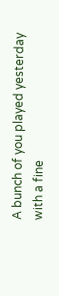A bunch of you played yesterday with a fine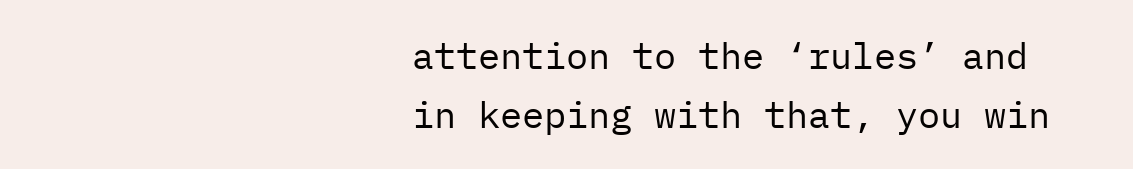attention to the ‘rules’ and in keeping with that, you win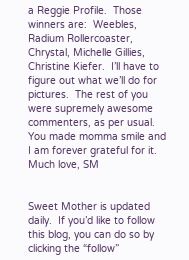a Reggie Profile.  Those winners are:  Weebles, Radium Rollercoaster, Chrystal, Michelle Gillies, Christine Kiefer.  I’ll have to figure out what we’ll do for pictures.  The rest of you were supremely awesome commenters, as per usual.  You made momma smile and I am forever grateful for it.  Much love, SM


Sweet Mother is updated daily.  If you’d like to follow this blog, you can do so by clicking the “follow”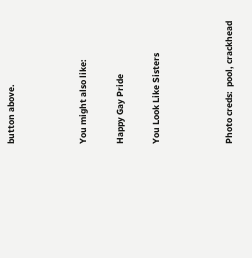button above.



You might also like:

Happy Gay Pride

You Look Like Sisters



Photo creds:  pool, crackhead